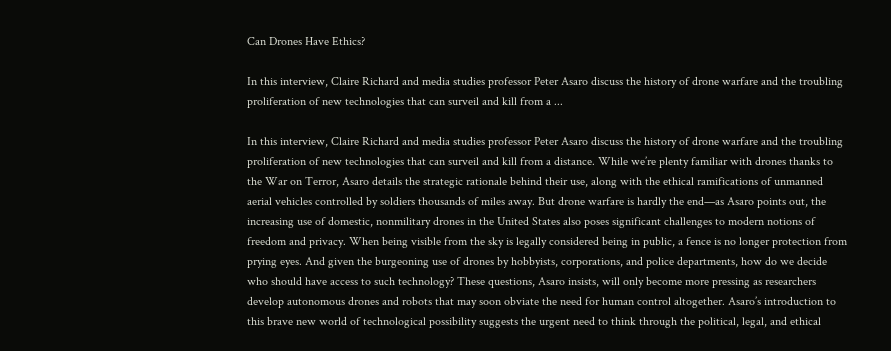Can Drones Have Ethics?

In this interview, Claire Richard and media studies professor Peter Asaro discuss the history of drone warfare and the troubling proliferation of new technologies that can surveil and kill from a ...

In this interview, Claire Richard and media studies professor Peter Asaro discuss the history of drone warfare and the troubling proliferation of new technologies that can surveil and kill from a distance. While we’re plenty familiar with drones thanks to the War on Terror, Asaro details the strategic rationale behind their use, along with the ethical ramifications of unmanned aerial vehicles controlled by soldiers thousands of miles away. But drone warfare is hardly the end—as Asaro points out, the increasing use of domestic, nonmilitary drones in the United States also poses significant challenges to modern notions of freedom and privacy. When being visible from the sky is legally considered being in public, a fence is no longer protection from prying eyes. And given the burgeoning use of drones by hobbyists, corporations, and police departments, how do we decide who should have access to such technology? These questions, Asaro insists, will only become more pressing as researchers develop autonomous drones and robots that may soon obviate the need for human control altogether. Asaro’s introduction to this brave new world of technological possibility suggests the urgent need to think through the political, legal, and ethical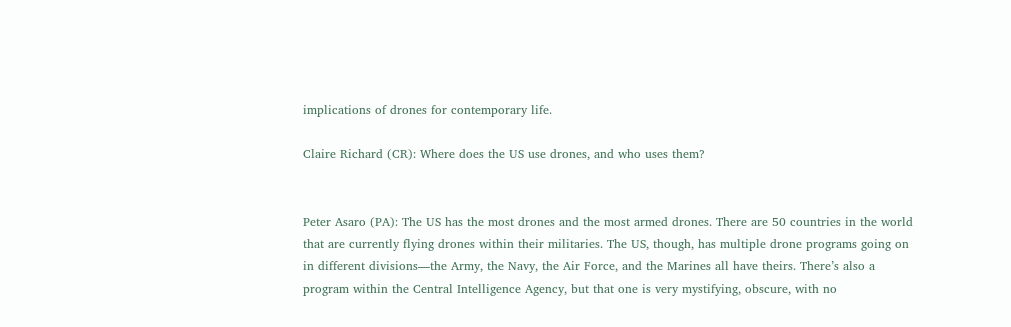implications of drones for contemporary life.

Claire Richard (CR): Where does the US use drones, and who uses them?


Peter Asaro (PA): The US has the most drones and the most armed drones. There are 50 countries in the world that are currently flying drones within their militaries. The US, though, has multiple drone programs going on in different divisions—the Army, the Navy, the Air Force, and the Marines all have theirs. There’s also a program within the Central Intelligence Agency, but that one is very mystifying, obscure, with no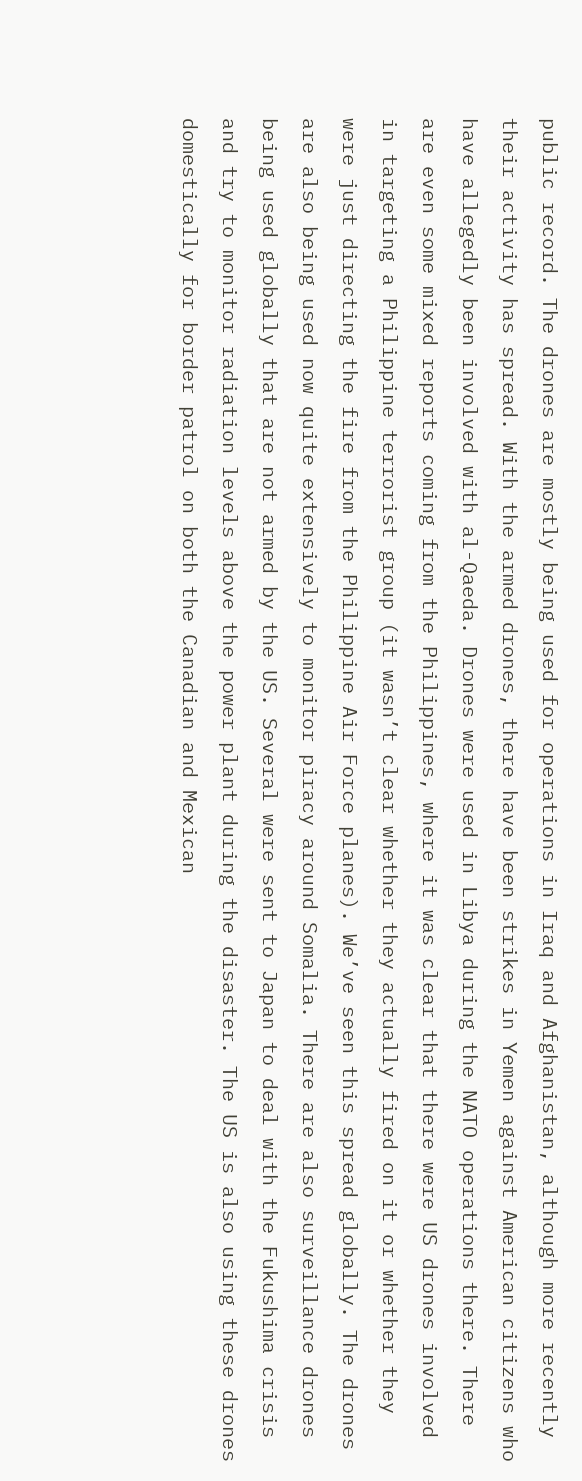public record. The drones are mostly being used for operations in Iraq and Afghanistan, although more recently their activity has spread. With the armed drones, there have been strikes in Yemen against American citizens who have allegedly been involved with al-Qaeda. Drones were used in Libya during the NATO operations there. There are even some mixed reports coming from the Philippines, where it was clear that there were US drones involved in targeting a Philippine terrorist group (it wasn’t clear whether they actually fired on it or whether they were just directing the fire from the Philippine Air Force planes). We’ve seen this spread globally. The drones are also being used now quite extensively to monitor piracy around Somalia. There are also surveillance drones being used globally that are not armed by the US. Several were sent to Japan to deal with the Fukushima crisis and try to monitor radiation levels above the power plant during the disaster. The US is also using these drones domestically for border patrol on both the Canadian and Mexican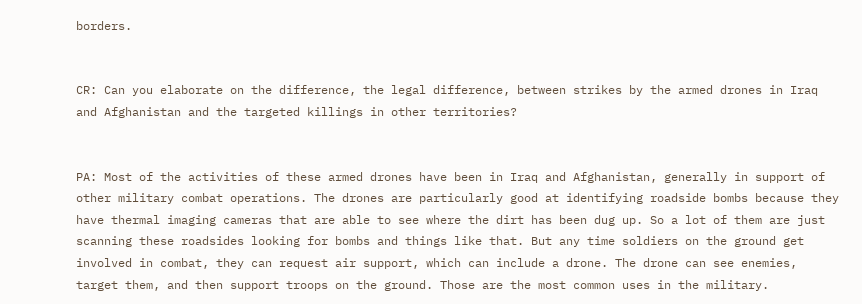borders.


CR: Can you elaborate on the difference, the legal difference, between strikes by the armed drones in Iraq and Afghanistan and the targeted killings in other territories?


PA: Most of the activities of these armed drones have been in Iraq and Afghanistan, generally in support of other military combat operations. The drones are particularly good at identifying roadside bombs because they have thermal imaging cameras that are able to see where the dirt has been dug up. So a lot of them are just scanning these roadsides looking for bombs and things like that. But any time soldiers on the ground get involved in combat, they can request air support, which can include a drone. The drone can see enemies, target them, and then support troops on the ground. Those are the most common uses in the military.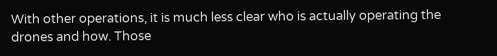With other operations, it is much less clear who is actually operating the drones and how. Those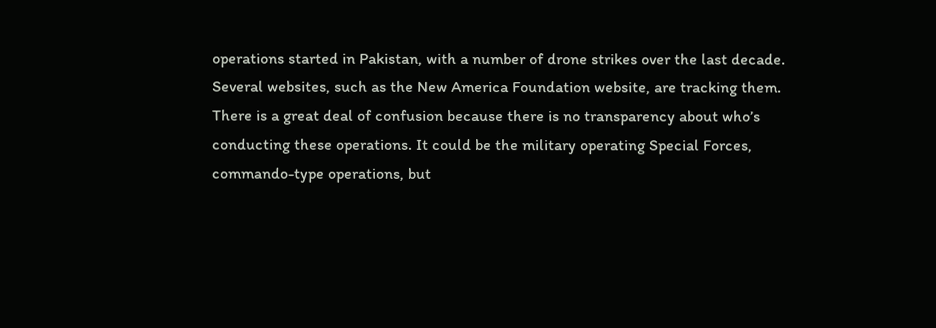operations started in Pakistan, with a number of drone strikes over the last decade. Several websites, such as the New America Foundation website, are tracking them. There is a great deal of confusion because there is no transparency about who’s conducting these operations. It could be the military operating Special Forces, commando-type operations, but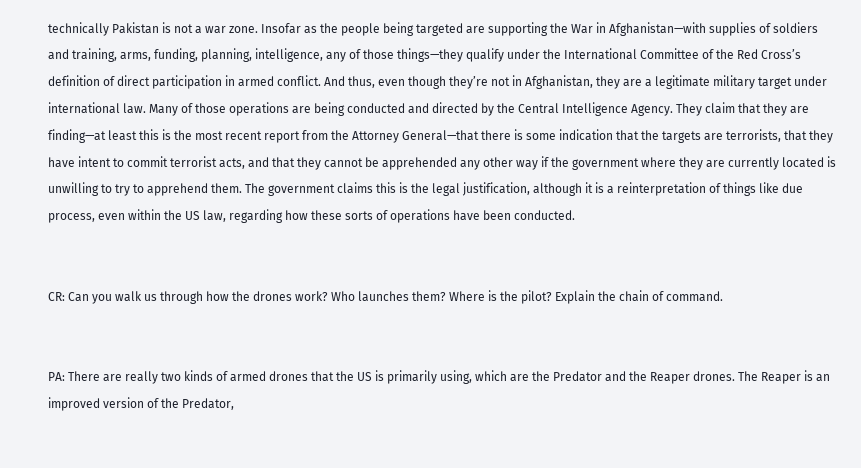technically Pakistan is not a war zone. Insofar as the people being targeted are supporting the War in Afghanistan—with supplies of soldiers and training, arms, funding, planning, intelligence, any of those things—they qualify under the International Committee of the Red Cross’s definition of direct participation in armed conflict. And thus, even though they’re not in Afghanistan, they are a legitimate military target under international law. Many of those operations are being conducted and directed by the Central Intelligence Agency. They claim that they are finding—at least this is the most recent report from the Attorney General—that there is some indication that the targets are terrorists, that they have intent to commit terrorist acts, and that they cannot be apprehended any other way if the government where they are currently located is unwilling to try to apprehend them. The government claims this is the legal justification, although it is a reinterpretation of things like due process, even within the US law, regarding how these sorts of operations have been conducted.


CR: Can you walk us through how the drones work? Who launches them? Where is the pilot? Explain the chain of command.


PA: There are really two kinds of armed drones that the US is primarily using, which are the Predator and the Reaper drones. The Reaper is an improved version of the Predator,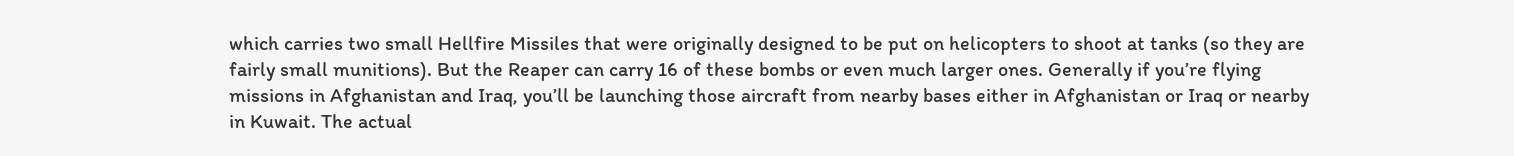which carries two small Hellfire Missiles that were originally designed to be put on helicopters to shoot at tanks (so they are fairly small munitions). But the Reaper can carry 16 of these bombs or even much larger ones. Generally if you’re flying missions in Afghanistan and Iraq, you’ll be launching those aircraft from nearby bases either in Afghanistan or Iraq or nearby in Kuwait. The actual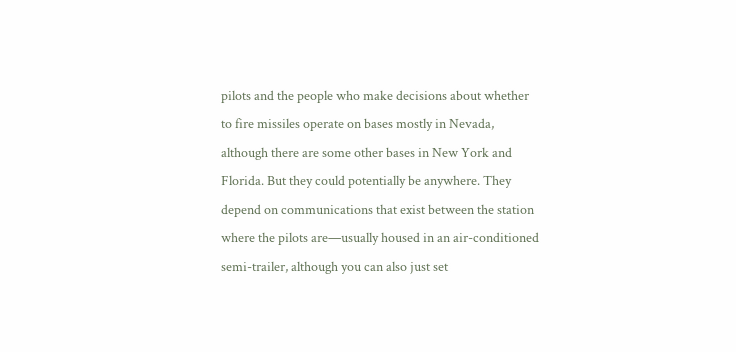pilots and the people who make decisions about whether to fire missiles operate on bases mostly in Nevada, although there are some other bases in New York and Florida. But they could potentially be anywhere. They depend on communications that exist between the station where the pilots are—usually housed in an air-conditioned semi-trailer, although you can also just set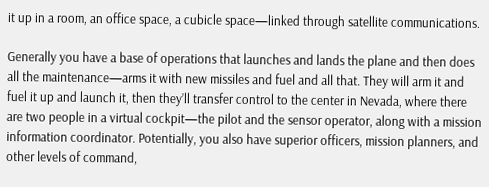it up in a room, an office space, a cubicle space—linked through satellite communications.

Generally you have a base of operations that launches and lands the plane and then does all the maintenance—arms it with new missiles and fuel and all that. They will arm it and fuel it up and launch it, then they’ll transfer control to the center in Nevada, where there are two people in a virtual cockpit—the pilot and the sensor operator, along with a mission information coordinator. Potentially, you also have superior officers, mission planners, and other levels of command,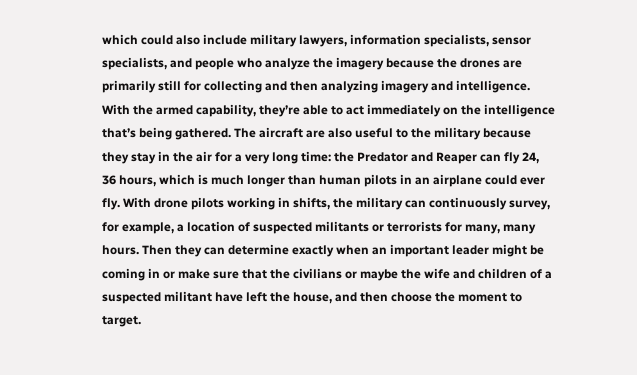which could also include military lawyers, information specialists, sensor specialists, and people who analyze the imagery because the drones are primarily still for collecting and then analyzing imagery and intelligence. With the armed capability, they’re able to act immediately on the intelligence that’s being gathered. The aircraft are also useful to the military because they stay in the air for a very long time: the Predator and Reaper can fly 24, 36 hours, which is much longer than human pilots in an airplane could ever fly. With drone pilots working in shifts, the military can continuously survey, for example, a location of suspected militants or terrorists for many, many hours. Then they can determine exactly when an important leader might be coming in or make sure that the civilians or maybe the wife and children of a suspected militant have left the house, and then choose the moment to target.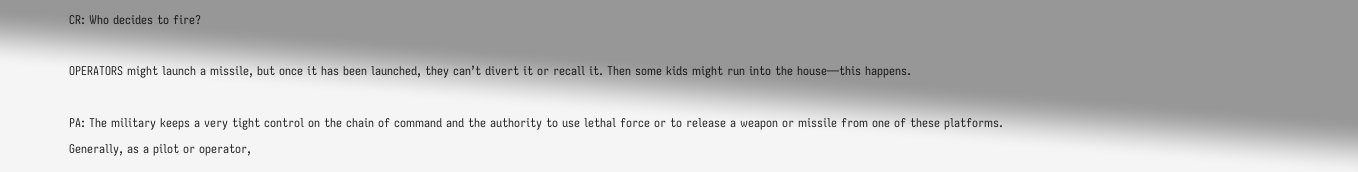CR: Who decides to fire?

OPERATORS might launch a missile, but once it has been launched, they can’t divert it or recall it. Then some kids might run into the house—this happens.

PA: The military keeps a very tight control on the chain of command and the authority to use lethal force or to release a weapon or missile from one of these platforms. Generally, as a pilot or operator,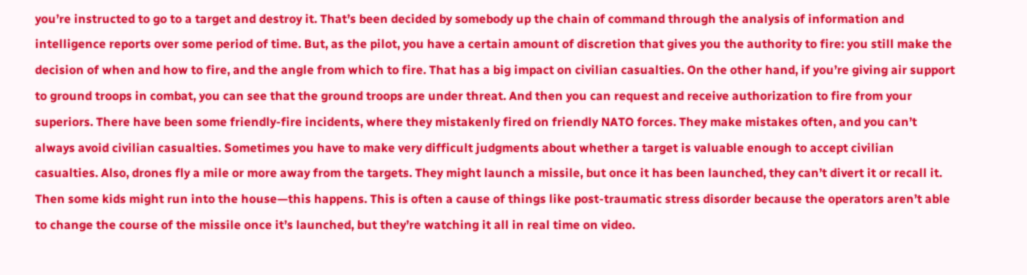you’re instructed to go to a target and destroy it. That’s been decided by somebody up the chain of command through the analysis of information and intelligence reports over some period of time. But, as the pilot, you have a certain amount of discretion that gives you the authority to fire: you still make the decision of when and how to fire, and the angle from which to fire. That has a big impact on civilian casualties. On the other hand, if you’re giving air support to ground troops in combat, you can see that the ground troops are under threat. And then you can request and receive authorization to fire from your superiors. There have been some friendly-fire incidents, where they mistakenly fired on friendly NATO forces. They make mistakes often, and you can’t always avoid civilian casualties. Sometimes you have to make very difficult judgments about whether a target is valuable enough to accept civilian casualties. Also, drones fly a mile or more away from the targets. They might launch a missile, but once it has been launched, they can’t divert it or recall it. Then some kids might run into the house—this happens. This is often a cause of things like post-traumatic stress disorder because the operators aren’t able to change the course of the missile once it’s launched, but they’re watching it all in real time on video.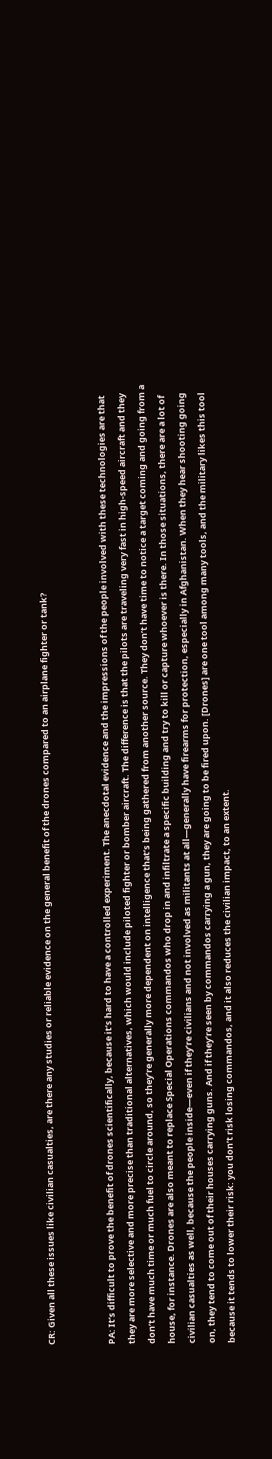CR: Given all these issues like civilian casualties, are there any studies or reliable evidence on the general benefit of the drones compared to an airplane fighter or tank?


PA: It’s difficult to prove the benefit of drones scientifically, because it’s hard to have a controlled experiment. The anecdotal evidence and the impressions of the people involved with these technologies are that they are more selective and more precise than traditional alternatives, which would include piloted fighter or bomber aircraft. The difference is that the pilots are traveling very fast in high-speed aircraft and they don’t have much time or much fuel to circle around, so they’re generally more dependent on intelligence that’s being gathered from another source. They don’t have time to notice a target coming and going from a house, for instance. Drones are also meant to replace Special Operations commandos who drop in and infiltrate a specific building and try to kill or capture whoever is there. In those situations, there are a lot of civilian casualties as well, because the people inside—even if they’re civilians and not involved as militants at all—generally have firearms for protection, especially in Afghanistan. When they hear shooting going on, they tend to come out of their houses carrying guns. And if they’re seen by commandos carrying a gun, they are going to be fired upon. [Drones] are one tool among many tools, and the military likes this tool because it tends to lower their risk: you don’t risk losing commandos, and it also reduces the civilian impact, to an extent.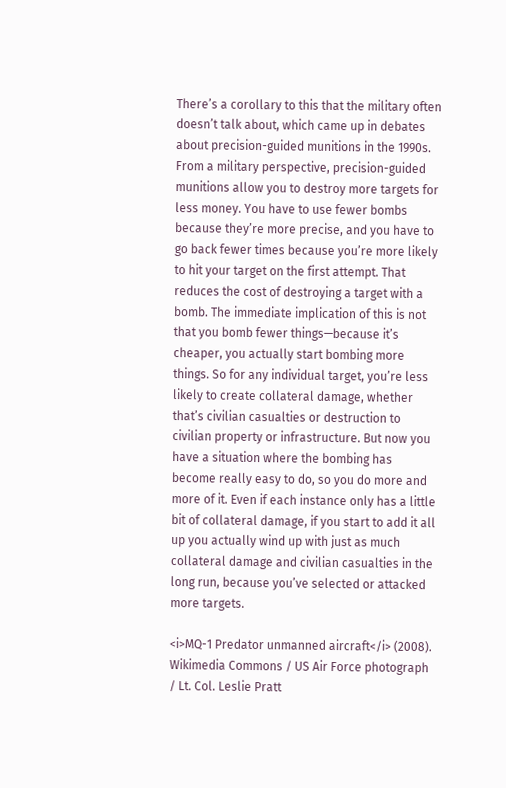There’s a corollary to this that the military often doesn’t talk about, which came up in debates about precision-guided munitions in the 1990s. From a military perspective, precision-guided munitions allow you to destroy more targets for less money. You have to use fewer bombs because they’re more precise, and you have to go back fewer times because you’re more likely to hit your target on the first attempt. That reduces the cost of destroying a target with a bomb. The immediate implication of this is not that you bomb fewer things—because it’s cheaper, you actually start bombing more things. So for any individual target, you’re less likely to create collateral damage, whether that’s civilian casualties or destruction to civilian property or infrastructure. But now you have a situation where the bombing has become really easy to do, so you do more and more of it. Even if each instance only has a little bit of collateral damage, if you start to add it all up you actually wind up with just as much collateral damage and civilian casualties in the long run, because you’ve selected or attacked more targets.

<i>MQ-1 Predator unmanned aircraft</i> (2008). Wikimedia Commons / US Air Force photograph / Lt. Col. Leslie Pratt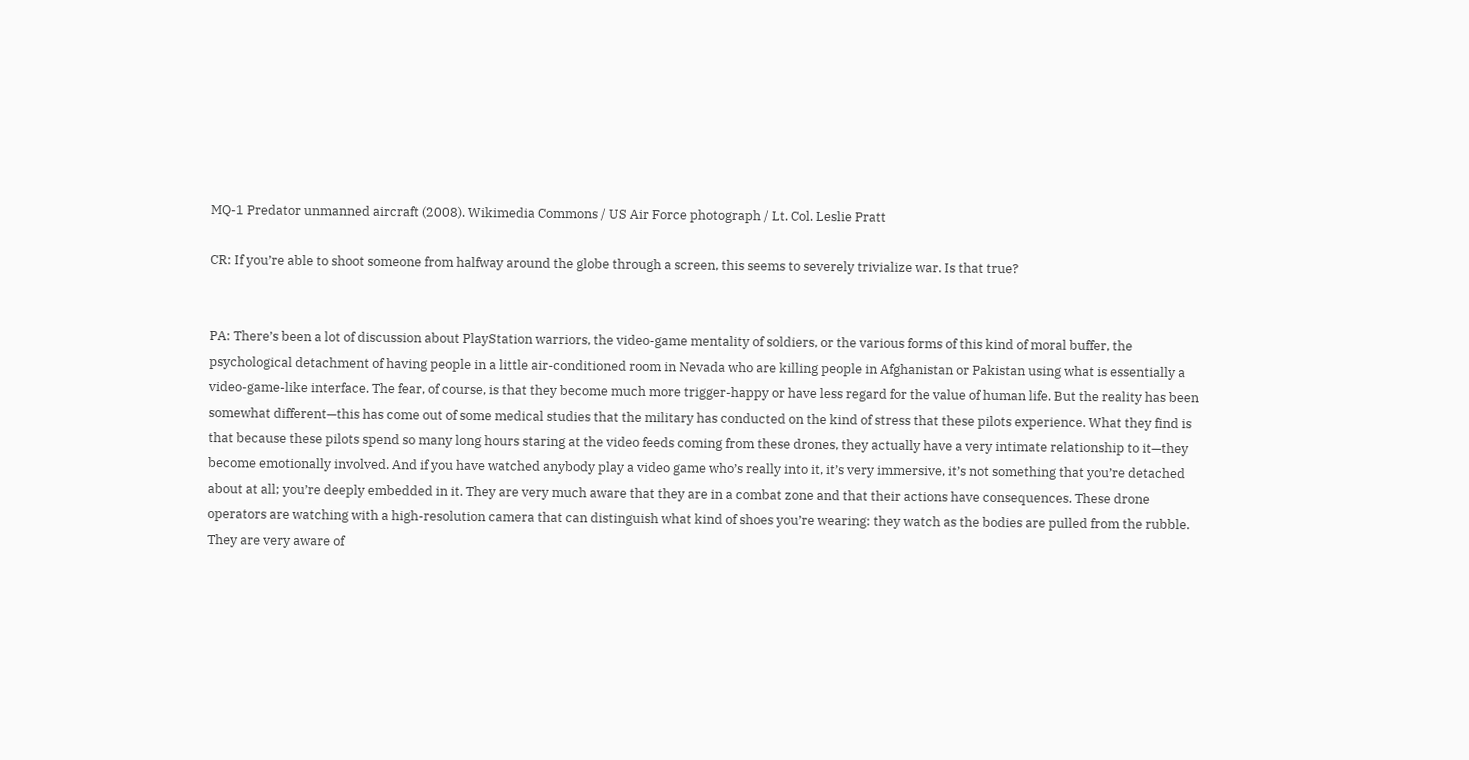MQ-1 Predator unmanned aircraft (2008). Wikimedia Commons / US Air Force photograph / Lt. Col. Leslie Pratt

CR: If you’re able to shoot someone from halfway around the globe through a screen, this seems to severely trivialize war. Is that true?


PA: There’s been a lot of discussion about PlayStation warriors, the video-game mentality of soldiers, or the various forms of this kind of moral buffer, the psychological detachment of having people in a little air-conditioned room in Nevada who are killing people in Afghanistan or Pakistan using what is essentially a video-game-like interface. The fear, of course, is that they become much more trigger-happy or have less regard for the value of human life. But the reality has been somewhat different—this has come out of some medical studies that the military has conducted on the kind of stress that these pilots experience. What they find is that because these pilots spend so many long hours staring at the video feeds coming from these drones, they actually have a very intimate relationship to it—they become emotionally involved. And if you have watched anybody play a video game who’s really into it, it’s very immersive, it’s not something that you’re detached about at all; you’re deeply embedded in it. They are very much aware that they are in a combat zone and that their actions have consequences. These drone operators are watching with a high-resolution camera that can distinguish what kind of shoes you’re wearing: they watch as the bodies are pulled from the rubble. They are very aware of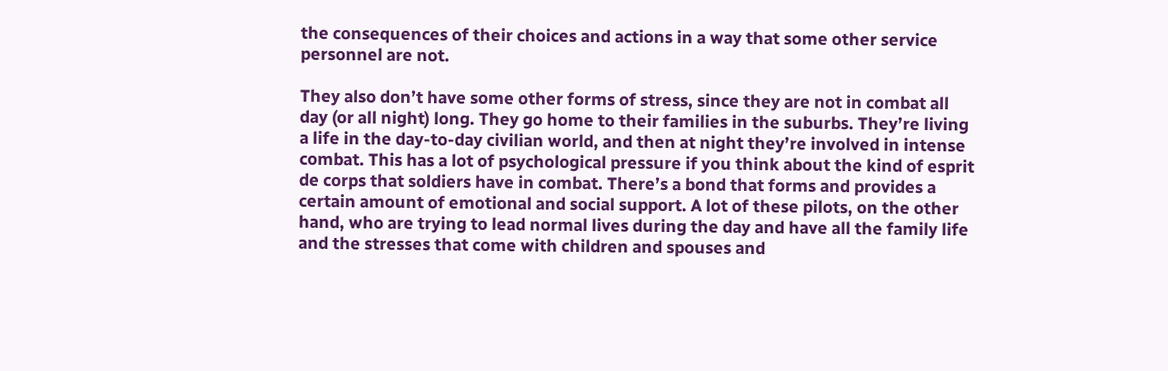the consequences of their choices and actions in a way that some other service personnel are not.

They also don’t have some other forms of stress, since they are not in combat all day (or all night) long. They go home to their families in the suburbs. They’re living a life in the day-to-day civilian world, and then at night they’re involved in intense combat. This has a lot of psychological pressure if you think about the kind of esprit de corps that soldiers have in combat. There’s a bond that forms and provides a certain amount of emotional and social support. A lot of these pilots, on the other hand, who are trying to lead normal lives during the day and have all the family life and the stresses that come with children and spouses and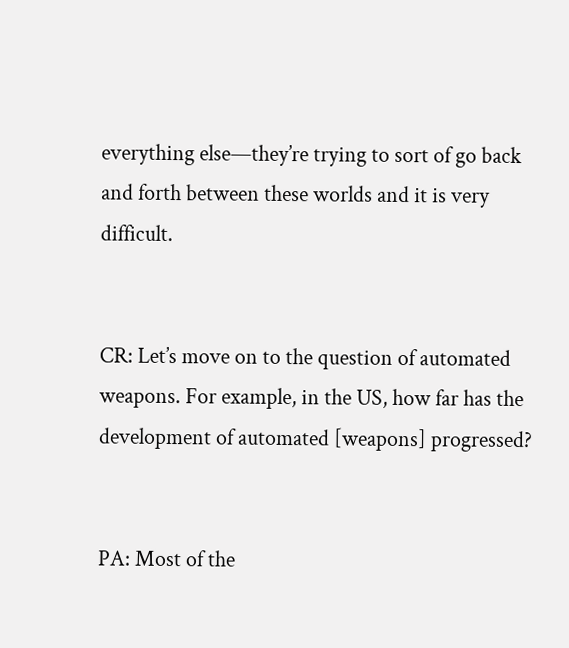everything else—they’re trying to sort of go back and forth between these worlds and it is very difficult.


CR: Let’s move on to the question of automated weapons. For example, in the US, how far has the development of automated [weapons] progressed?


PA: Most of the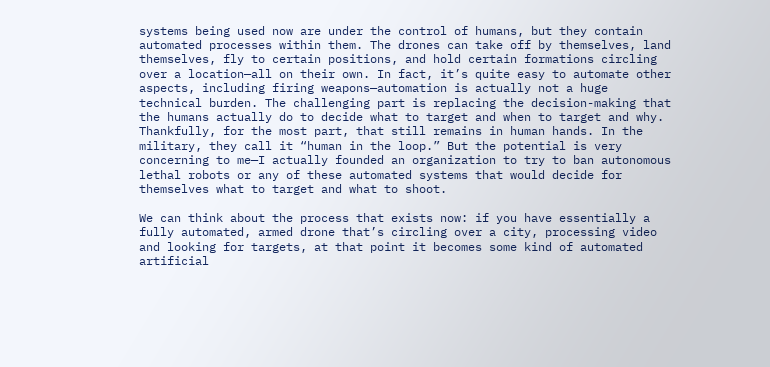systems being used now are under the control of humans, but they contain automated processes within them. The drones can take off by themselves, land themselves, fly to certain positions, and hold certain formations circling over a location—all on their own. In fact, it’s quite easy to automate other aspects, including firing weapons—automation is actually not a huge technical burden. The challenging part is replacing the decision-making that the humans actually do to decide what to target and when to target and why. Thankfully, for the most part, that still remains in human hands. In the military, they call it “human in the loop.” But the potential is very concerning to me—I actually founded an organization to try to ban autonomous lethal robots or any of these automated systems that would decide for themselves what to target and what to shoot.

We can think about the process that exists now: if you have essentially a fully automated, armed drone that’s circling over a city, processing video and looking for targets, at that point it becomes some kind of automated artificial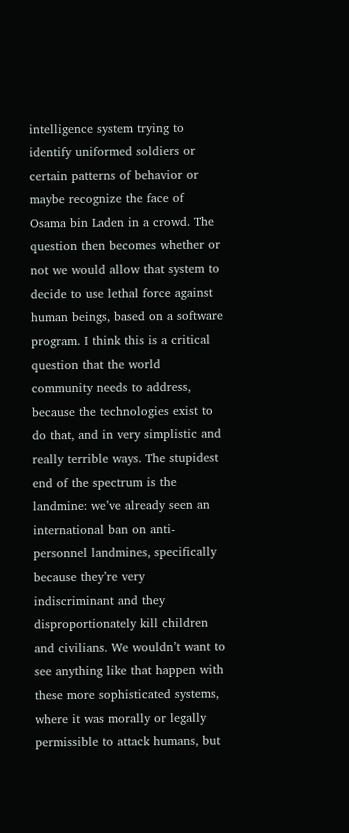intelligence system trying to identify uniformed soldiers or certain patterns of behavior or maybe recognize the face of Osama bin Laden in a crowd. The question then becomes whether or not we would allow that system to decide to use lethal force against human beings, based on a software program. I think this is a critical question that the world community needs to address, because the technologies exist to do that, and in very simplistic and really terrible ways. The stupidest end of the spectrum is the landmine: we’ve already seen an international ban on anti-personnel landmines, specifically because they’re very indiscriminant and they disproportionately kill children and civilians. We wouldn’t want to see anything like that happen with these more sophisticated systems, where it was morally or legally permissible to attack humans, but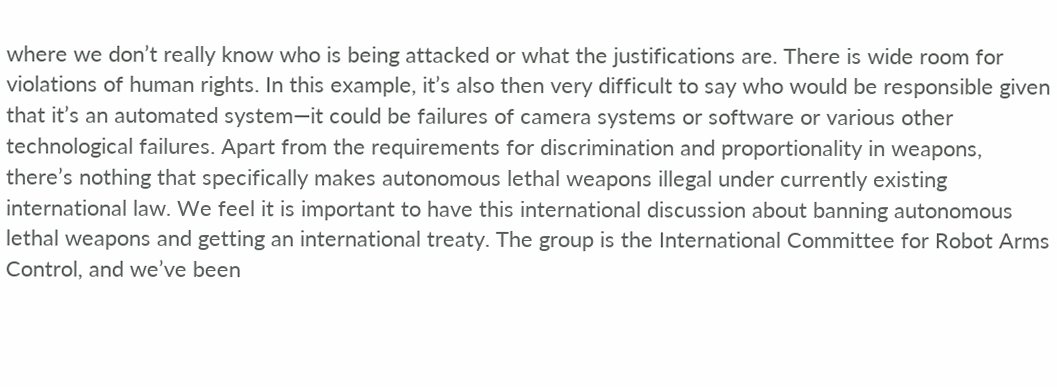where we don’t really know who is being attacked or what the justifications are. There is wide room for violations of human rights. In this example, it’s also then very difficult to say who would be responsible given that it’s an automated system—it could be failures of camera systems or software or various other technological failures. Apart from the requirements for discrimination and proportionality in weapons, there’s nothing that specifically makes autonomous lethal weapons illegal under currently existing international law. We feel it is important to have this international discussion about banning autonomous lethal weapons and getting an international treaty. The group is the International Committee for Robot Arms Control, and we’ve been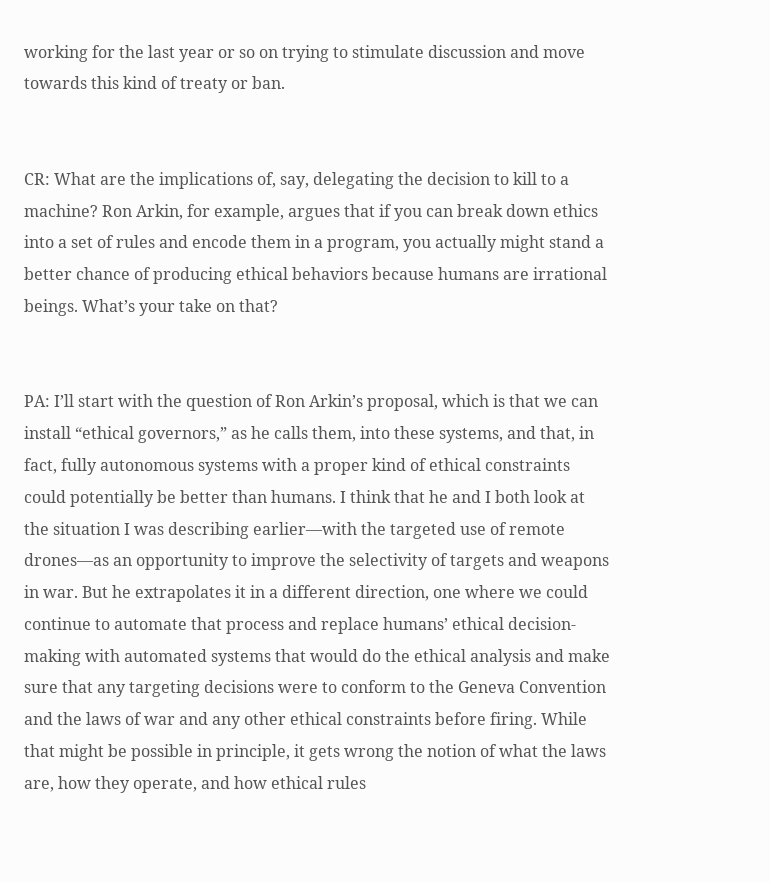working for the last year or so on trying to stimulate discussion and move towards this kind of treaty or ban.


CR: What are the implications of, say, delegating the decision to kill to a machine? Ron Arkin, for example, argues that if you can break down ethics into a set of rules and encode them in a program, you actually might stand a better chance of producing ethical behaviors because humans are irrational beings. What’s your take on that?


PA: I’ll start with the question of Ron Arkin’s proposal, which is that we can install “ethical governors,” as he calls them, into these systems, and that, in fact, fully autonomous systems with a proper kind of ethical constraints could potentially be better than humans. I think that he and I both look at the situation I was describing earlier—with the targeted use of remote drones—as an opportunity to improve the selectivity of targets and weapons in war. But he extrapolates it in a different direction, one where we could continue to automate that process and replace humans’ ethical decision-making with automated systems that would do the ethical analysis and make sure that any targeting decisions were to conform to the Geneva Convention and the laws of war and any other ethical constraints before firing. While that might be possible in principle, it gets wrong the notion of what the laws are, how they operate, and how ethical rules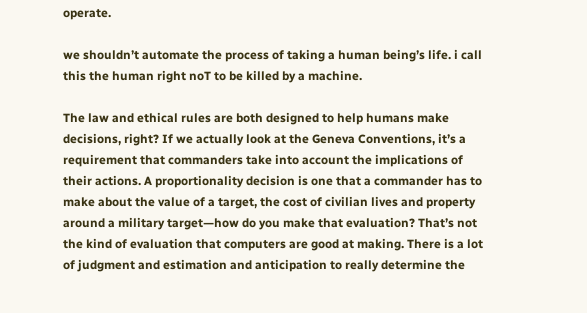operate.

we shouldn’t automate the process of taking a human being’s life. i call this the human right noT to be killed by a machine.

The law and ethical rules are both designed to help humans make decisions, right? If we actually look at the Geneva Conventions, it’s a requirement that commanders take into account the implications of their actions. A proportionality decision is one that a commander has to make about the value of a target, the cost of civilian lives and property around a military target—how do you make that evaluation? That’s not the kind of evaluation that computers are good at making. There is a lot of judgment and estimation and anticipation to really determine the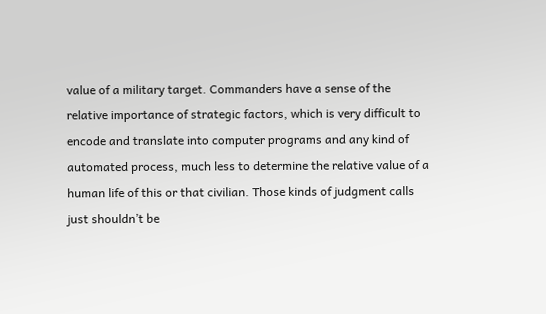value of a military target. Commanders have a sense of the relative importance of strategic factors, which is very difficult to encode and translate into computer programs and any kind of automated process, much less to determine the relative value of a human life of this or that civilian. Those kinds of judgment calls just shouldn’t be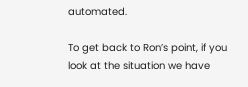automated.

To get back to Ron’s point, if you look at the situation we have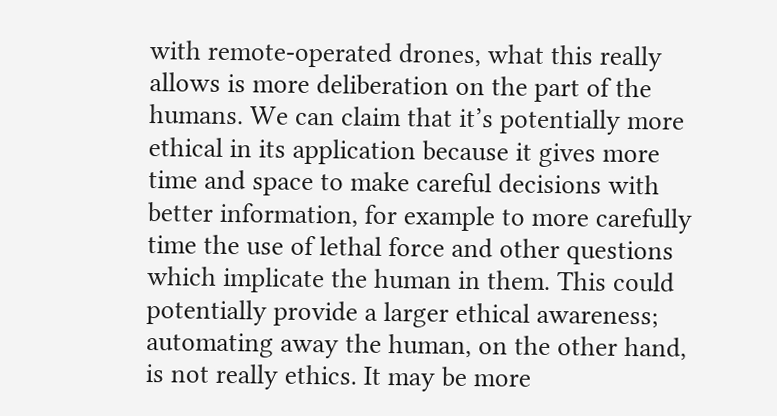with remote-operated drones, what this really allows is more deliberation on the part of the humans. We can claim that it’s potentially more ethical in its application because it gives more time and space to make careful decisions with better information, for example to more carefully time the use of lethal force and other questions which implicate the human in them. This could potentially provide a larger ethical awareness; automating away the human, on the other hand, is not really ethics. It may be more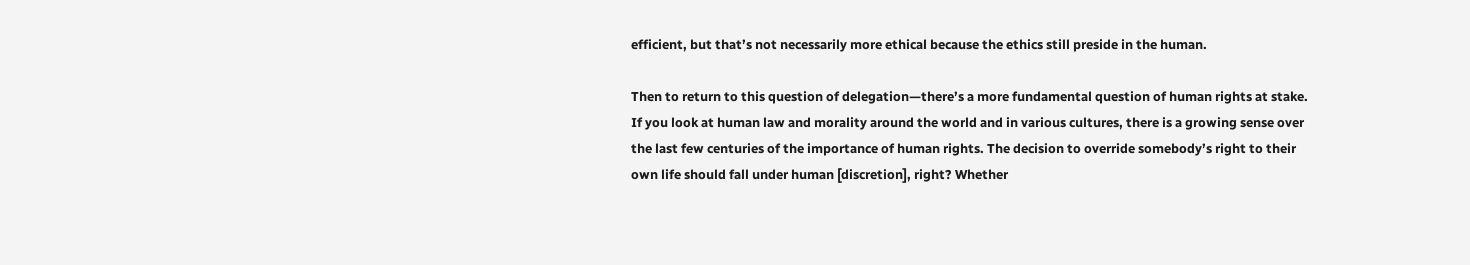efficient, but that’s not necessarily more ethical because the ethics still preside in the human.

Then to return to this question of delegation—there’s a more fundamental question of human rights at stake. If you look at human law and morality around the world and in various cultures, there is a growing sense over the last few centuries of the importance of human rights. The decision to override somebody’s right to their own life should fall under human [discretion], right? Whether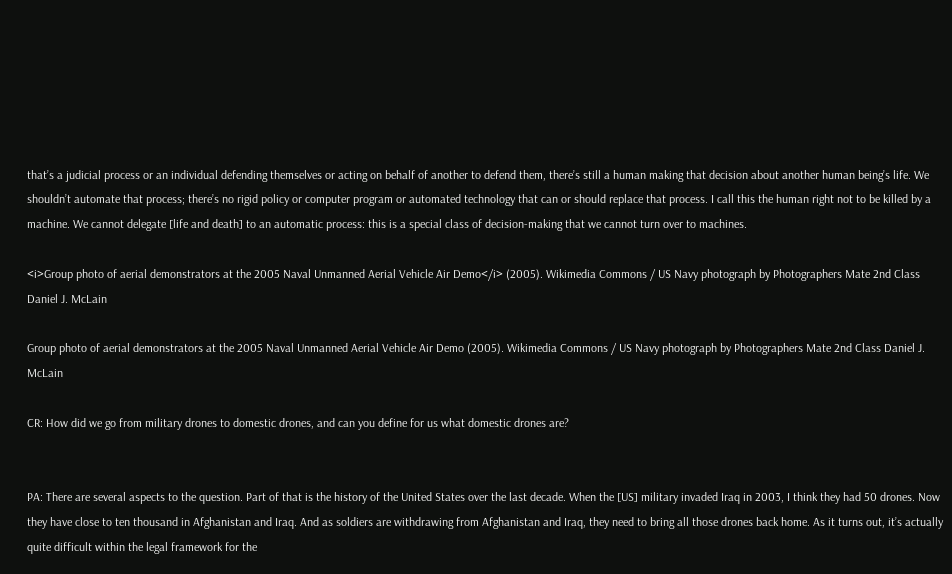that’s a judicial process or an individual defending themselves or acting on behalf of another to defend them, there’s still a human making that decision about another human being’s life. We shouldn’t automate that process; there’s no rigid policy or computer program or automated technology that can or should replace that process. I call this the human right not to be killed by a machine. We cannot delegate [life and death] to an automatic process: this is a special class of decision-making that we cannot turn over to machines.

<i>Group photo of aerial demonstrators at the 2005 Naval Unmanned Aerial Vehicle Air Demo</i> (2005). Wikimedia Commons / US Navy photograph by Photographers Mate 2nd Class Daniel J. McLain

Group photo of aerial demonstrators at the 2005 Naval Unmanned Aerial Vehicle Air Demo (2005). Wikimedia Commons / US Navy photograph by Photographers Mate 2nd Class Daniel J. McLain

CR: How did we go from military drones to domestic drones, and can you define for us what domestic drones are?


PA: There are several aspects to the question. Part of that is the history of the United States over the last decade. When the [US] military invaded Iraq in 2003, I think they had 50 drones. Now they have close to ten thousand in Afghanistan and Iraq. And as soldiers are withdrawing from Afghanistan and Iraq, they need to bring all those drones back home. As it turns out, it’s actually quite difficult within the legal framework for the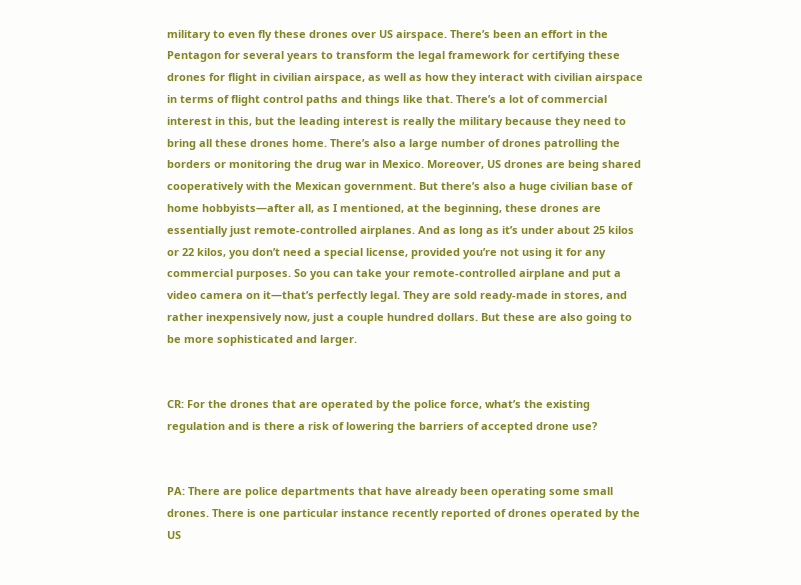military to even fly these drones over US airspace. There’s been an effort in the Pentagon for several years to transform the legal framework for certifying these drones for flight in civilian airspace, as well as how they interact with civilian airspace in terms of flight control paths and things like that. There’s a lot of commercial interest in this, but the leading interest is really the military because they need to bring all these drones home. There’s also a large number of drones patrolling the borders or monitoring the drug war in Mexico. Moreover, US drones are being shared cooperatively with the Mexican government. But there’s also a huge civilian base of home hobbyists—after all, as I mentioned, at the beginning, these drones are essentially just remote-controlled airplanes. And as long as it’s under about 25 kilos or 22 kilos, you don’t need a special license, provided you’re not using it for any commercial purposes. So you can take your remote-controlled airplane and put a video camera on it—that’s perfectly legal. They are sold ready-made in stores, and rather inexpensively now, just a couple hundred dollars. But these are also going to be more sophisticated and larger.


CR: For the drones that are operated by the police force, what’s the existing regulation and is there a risk of lowering the barriers of accepted drone use?


PA: There are police departments that have already been operating some small drones. There is one particular instance recently reported of drones operated by the US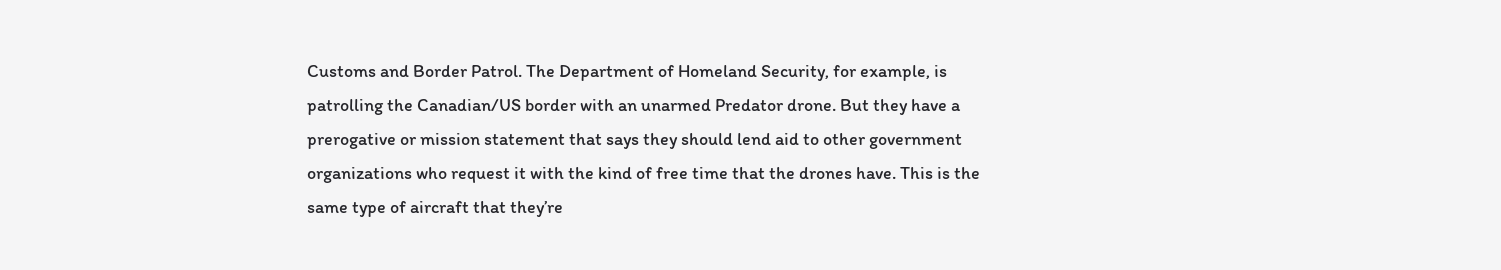Customs and Border Patrol. The Department of Homeland Security, for example, is patrolling the Canadian/US border with an unarmed Predator drone. But they have a prerogative or mission statement that says they should lend aid to other government organizations who request it with the kind of free time that the drones have. This is the same type of aircraft that they’re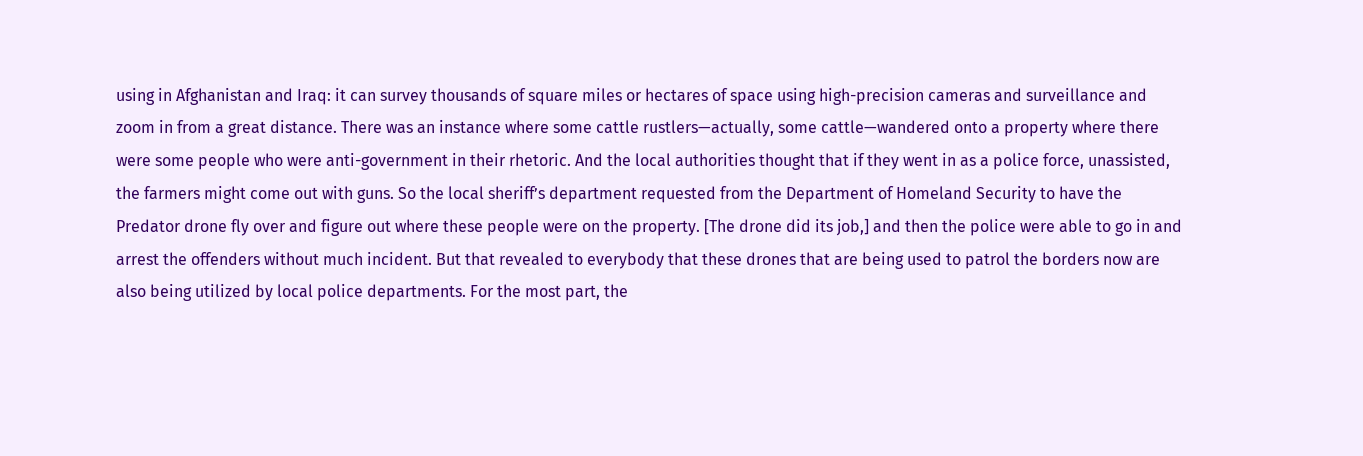using in Afghanistan and Iraq: it can survey thousands of square miles or hectares of space using high-precision cameras and surveillance and zoom in from a great distance. There was an instance where some cattle rustlers—actually, some cattle—wandered onto a property where there were some people who were anti-government in their rhetoric. And the local authorities thought that if they went in as a police force, unassisted, the farmers might come out with guns. So the local sheriff’s department requested from the Department of Homeland Security to have the Predator drone fly over and figure out where these people were on the property. [The drone did its job,] and then the police were able to go in and arrest the offenders without much incident. But that revealed to everybody that these drones that are being used to patrol the borders now are also being utilized by local police departments. For the most part, the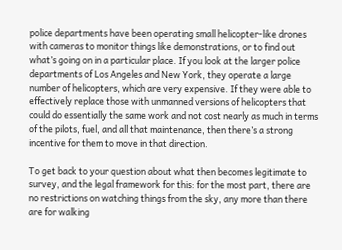police departments have been operating small helicopter-like drones with cameras to monitor things like demonstrations, or to find out what’s going on in a particular place. If you look at the larger police departments of Los Angeles and New York, they operate a large number of helicopters, which are very expensive. If they were able to effectively replace those with unmanned versions of helicopters that could do essentially the same work and not cost nearly as much in terms of the pilots, fuel, and all that maintenance, then there’s a strong incentive for them to move in that direction.

To get back to your question about what then becomes legitimate to survey, and the legal framework for this: for the most part, there are no restrictions on watching things from the sky, any more than there are for walking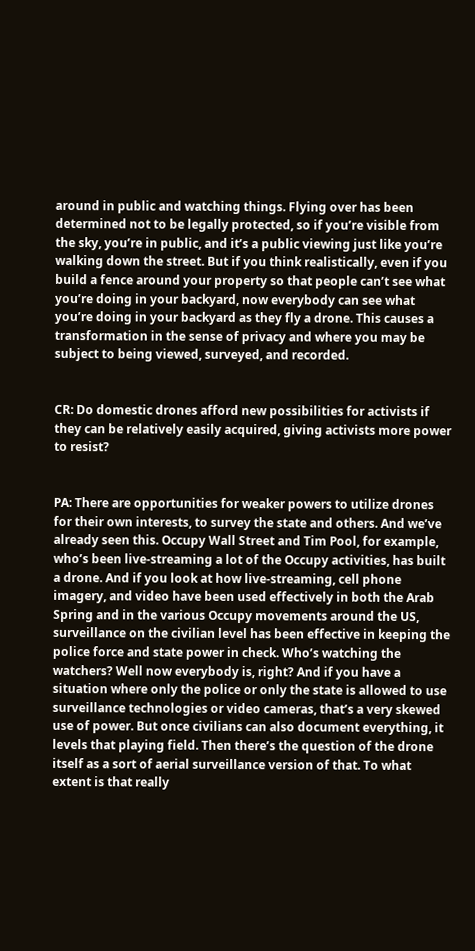around in public and watching things. Flying over has been determined not to be legally protected, so if you’re visible from the sky, you’re in public, and it’s a public viewing just like you’re walking down the street. But if you think realistically, even if you build a fence around your property so that people can’t see what you’re doing in your backyard, now everybody can see what you’re doing in your backyard as they fly a drone. This causes a transformation in the sense of privacy and where you may be subject to being viewed, surveyed, and recorded.


CR: Do domestic drones afford new possibilities for activists if they can be relatively easily acquired, giving activists more power to resist?


PA: There are opportunities for weaker powers to utilize drones for their own interests, to survey the state and others. And we’ve already seen this. Occupy Wall Street and Tim Pool, for example, who’s been live-streaming a lot of the Occupy activities, has built a drone. And if you look at how live-streaming, cell phone imagery, and video have been used effectively in both the Arab Spring and in the various Occupy movements around the US, surveillance on the civilian level has been effective in keeping the police force and state power in check. Who’s watching the watchers? Well now everybody is, right? And if you have a situation where only the police or only the state is allowed to use surveillance technologies or video cameras, that’s a very skewed use of power. But once civilians can also document everything, it levels that playing field. Then there’s the question of the drone itself as a sort of aerial surveillance version of that. To what extent is that really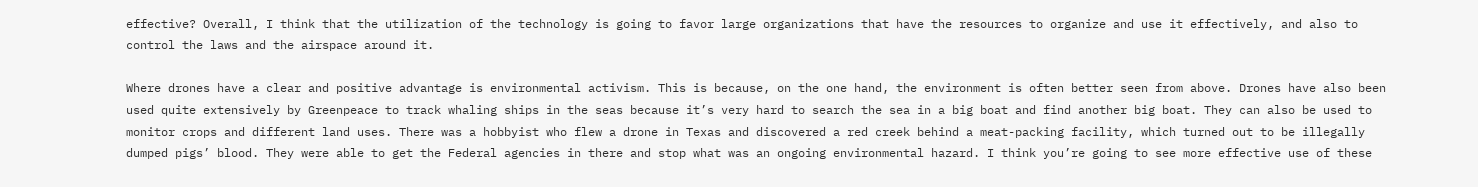effective? Overall, I think that the utilization of the technology is going to favor large organizations that have the resources to organize and use it effectively, and also to control the laws and the airspace around it.

Where drones have a clear and positive advantage is environmental activism. This is because, on the one hand, the environment is often better seen from above. Drones have also been used quite extensively by Greenpeace to track whaling ships in the seas because it’s very hard to search the sea in a big boat and find another big boat. They can also be used to monitor crops and different land uses. There was a hobbyist who flew a drone in Texas and discovered a red creek behind a meat-packing facility, which turned out to be illegally dumped pigs’ blood. They were able to get the Federal agencies in there and stop what was an ongoing environmental hazard. I think you’re going to see more effective use of these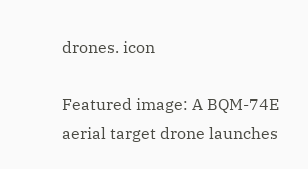drones. icon

Featured image: A BQM-74E aerial target drone launches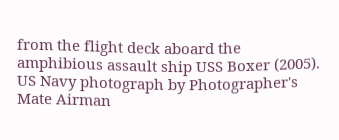from the flight deck aboard the amphibious assault ship USS Boxer (2005). US Navy photograph by Photographer's Mate Airman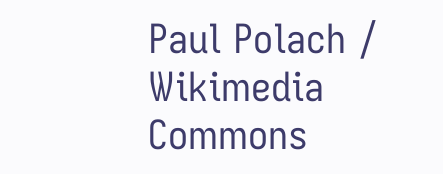Paul Polach / Wikimedia Commons